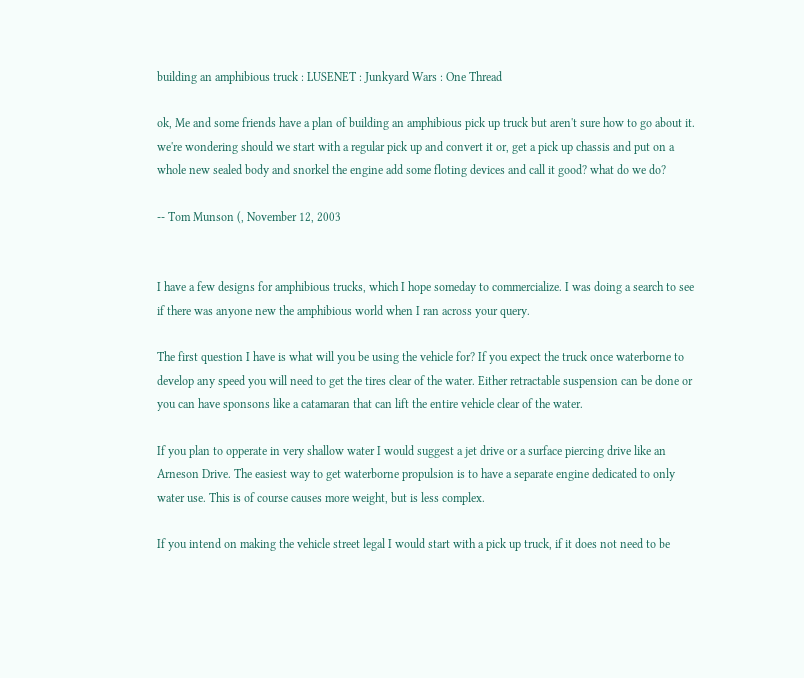building an amphibious truck : LUSENET : Junkyard Wars : One Thread

ok, Me and some friends have a plan of building an amphibious pick up truck but aren't sure how to go about it. we're wondering should we start with a regular pick up and convert it or, get a pick up chassis and put on a whole new sealed body and snorkel the engine add some floting devices and call it good? what do we do?

-- Tom Munson (, November 12, 2003


I have a few designs for amphibious trucks, which I hope someday to commercialize. I was doing a search to see if there was anyone new the amphibious world when I ran across your query.

The first question I have is what will you be using the vehicle for? If you expect the truck once waterborne to develop any speed you will need to get the tires clear of the water. Either retractable suspension can be done or you can have sponsons like a catamaran that can lift the entire vehicle clear of the water.

If you plan to opperate in very shallow water I would suggest a jet drive or a surface piercing drive like an Arneson Drive. The easiest way to get waterborne propulsion is to have a separate engine dedicated to only water use. This is of course causes more weight, but is less complex.

If you intend on making the vehicle street legal I would start with a pick up truck, if it does not need to be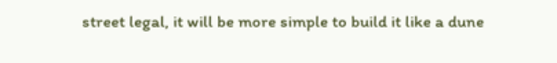street legal, it will be more simple to build it like a dune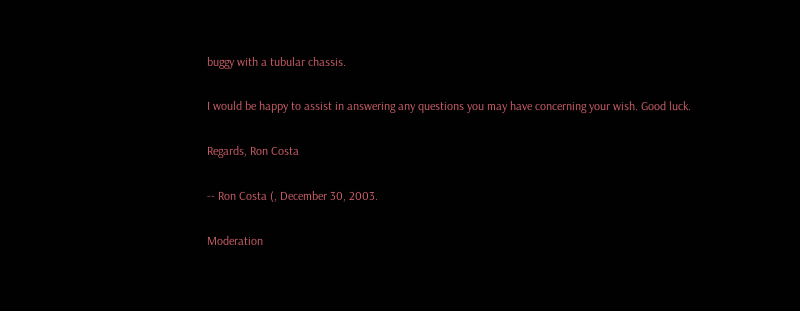buggy with a tubular chassis.

I would be happy to assist in answering any questions you may have concerning your wish. Good luck.

Regards, Ron Costa

-- Ron Costa (, December 30, 2003.

Moderation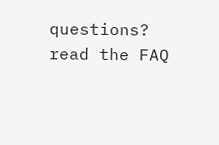questions? read the FAQ